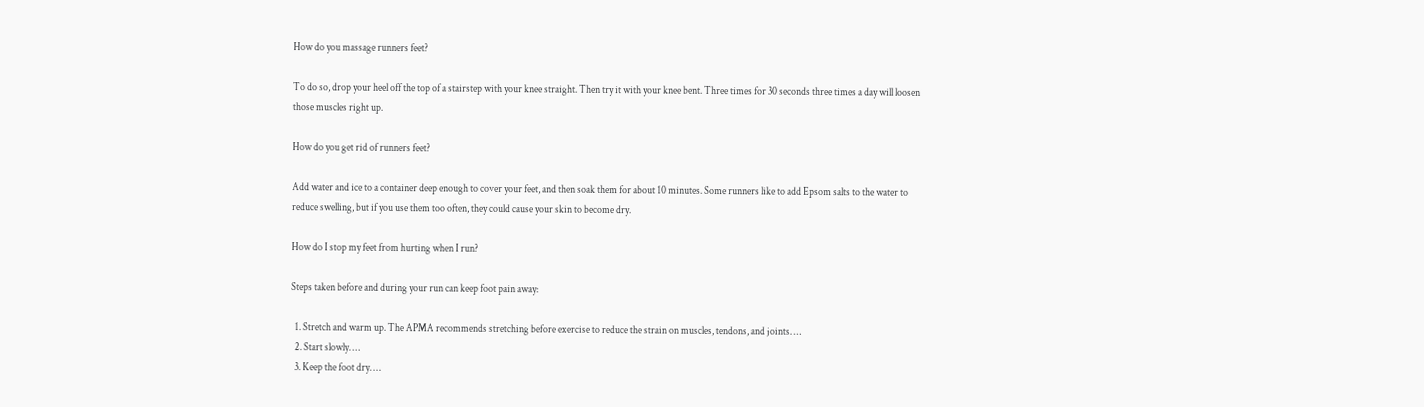How do you massage runners feet?

To do so, drop your heel off the top of a stairstep with your knee straight. Then try it with your knee bent. Three times for 30 seconds three times a day will loosen those muscles right up.

How do you get rid of runners feet?

Add water and ice to a container deep enough to cover your feet, and then soak them for about 10 minutes. Some runners like to add Epsom salts to the water to reduce swelling, but if you use them too often, they could cause your skin to become dry.

How do I stop my feet from hurting when I run?

Steps taken before and during your run can keep foot pain away:

  1. Stretch and warm up. The APMA recommends stretching before exercise to reduce the strain on muscles, tendons, and joints. …
  2. Start slowly. …
  3. Keep the foot dry. …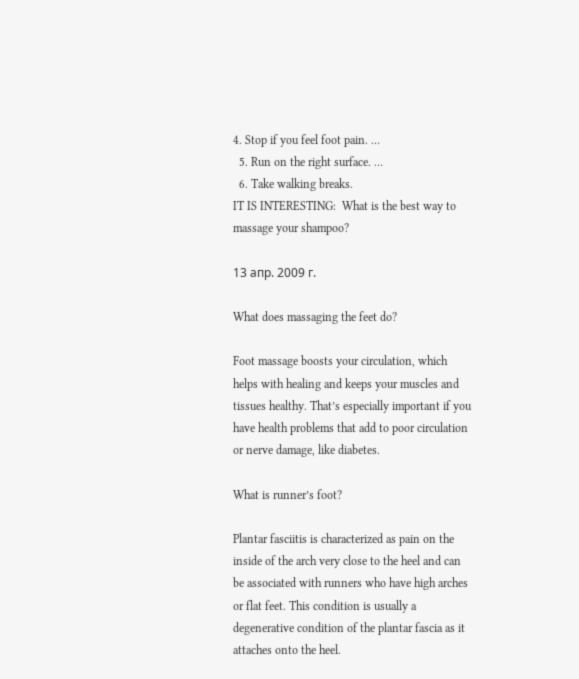4. Stop if you feel foot pain. …
  5. Run on the right surface. …
  6. Take walking breaks.
IT IS INTERESTING:  What is the best way to massage your shampoo?

13 апр. 2009 г.

What does massaging the feet do?

Foot massage boosts your circulation, which helps with healing and keeps your muscles and tissues healthy. That’s especially important if you have health problems that add to poor circulation or nerve damage, like diabetes.

What is runner’s foot?

Plantar fasciitis is characterized as pain on the inside of the arch very close to the heel and can be associated with runners who have high arches or flat feet. This condition is usually a degenerative condition of the plantar fascia as it attaches onto the heel.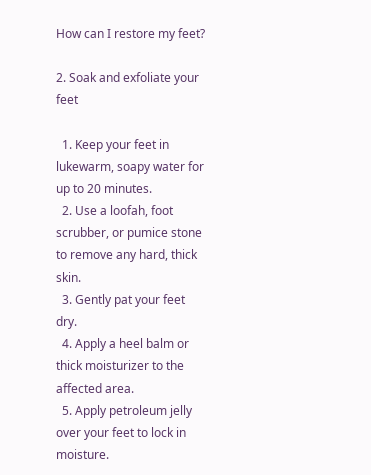How can I restore my feet?

2. Soak and exfoliate your feet

  1. Keep your feet in lukewarm, soapy water for up to 20 minutes.
  2. Use a loofah, foot scrubber, or pumice stone to remove any hard, thick skin.
  3. Gently pat your feet dry.
  4. Apply a heel balm or thick moisturizer to the affected area.
  5. Apply petroleum jelly over your feet to lock in moisture.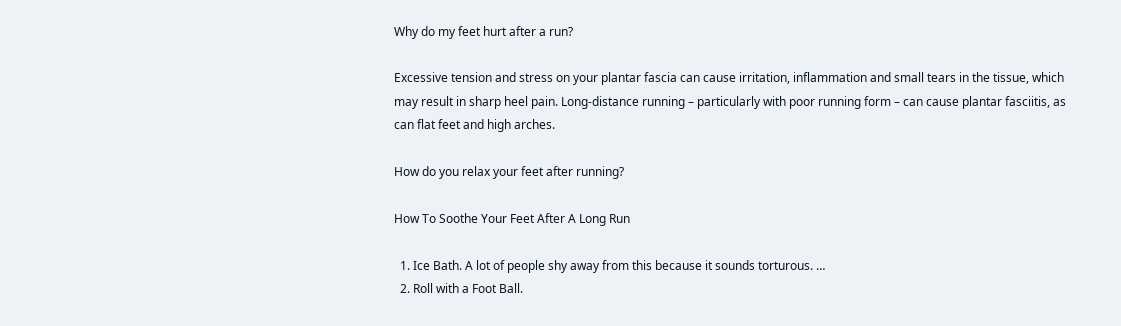Why do my feet hurt after a run?

Excessive tension and stress on your plantar fascia can cause irritation, inflammation and small tears in the tissue, which may result in sharp heel pain. Long-distance running – particularly with poor running form – can cause plantar fasciitis, as can flat feet and high arches.

How do you relax your feet after running?

How To Soothe Your Feet After A Long Run

  1. Ice Bath. A lot of people shy away from this because it sounds torturous. …
  2. Roll with a Foot Ball.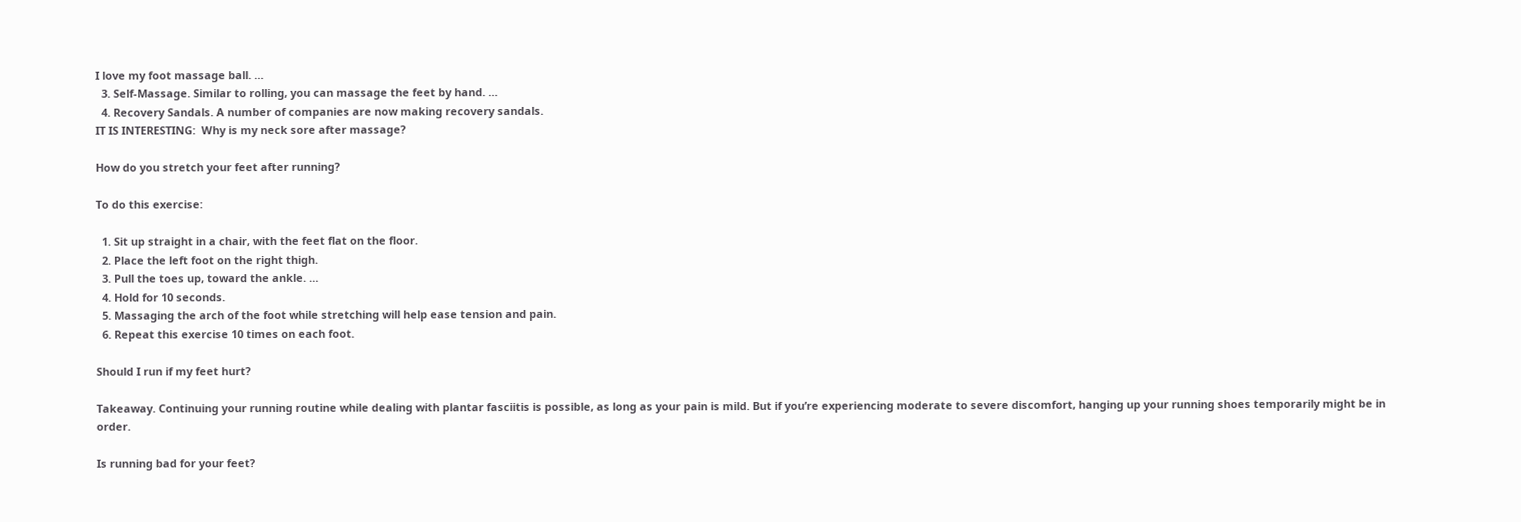I love my foot massage ball. …
  3. Self-Massage. Similar to rolling, you can massage the feet by hand. …
  4. Recovery Sandals. A number of companies are now making recovery sandals.
IT IS INTERESTING:  Why is my neck sore after massage?

How do you stretch your feet after running?

To do this exercise:

  1. Sit up straight in a chair, with the feet flat on the floor.
  2. Place the left foot on the right thigh.
  3. Pull the toes up, toward the ankle. …
  4. Hold for 10 seconds.
  5. Massaging the arch of the foot while stretching will help ease tension and pain.
  6. Repeat this exercise 10 times on each foot.

Should I run if my feet hurt?

Takeaway. Continuing your running routine while dealing with plantar fasciitis is possible, as long as your pain is mild. But if you’re experiencing moderate to severe discomfort, hanging up your running shoes temporarily might be in order.

Is running bad for your feet?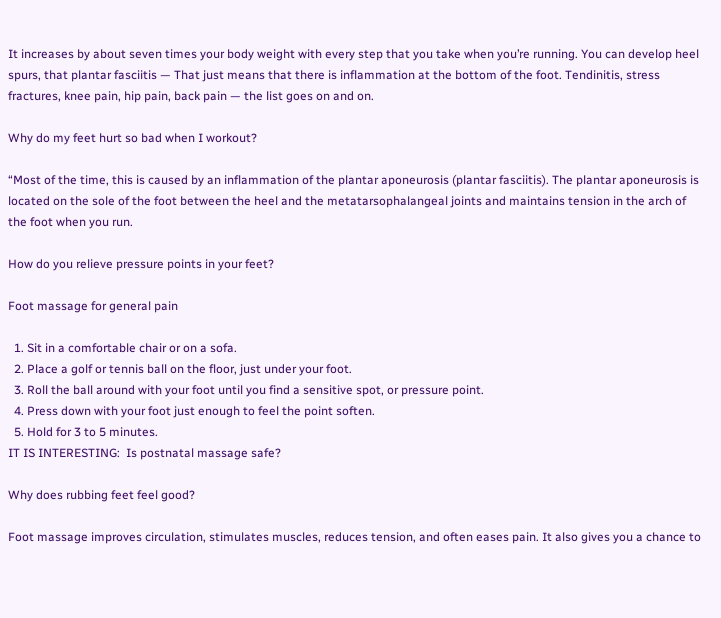It increases by about seven times your body weight with every step that you take when you’re running. You can develop heel spurs, that plantar fasciitis — That just means that there is inflammation at the bottom of the foot. Tendinitis, stress fractures, knee pain, hip pain, back pain — the list goes on and on.

Why do my feet hurt so bad when I workout?

“Most of the time, this is caused by an inflammation of the plantar aponeurosis (plantar fasciitis). The plantar aponeurosis is located on the sole of the foot between the heel and the metatarsophalangeal joints and maintains tension in the arch of the foot when you run.

How do you relieve pressure points in your feet?

Foot massage for general pain

  1. Sit in a comfortable chair or on a sofa.
  2. Place a golf or tennis ball on the floor, just under your foot.
  3. Roll the ball around with your foot until you find a sensitive spot, or pressure point.
  4. Press down with your foot just enough to feel the point soften.
  5. Hold for 3 to 5 minutes.
IT IS INTERESTING:  Is postnatal massage safe?

Why does rubbing feet feel good?

Foot massage improves circulation, stimulates muscles, reduces tension, and often eases pain. It also gives you a chance to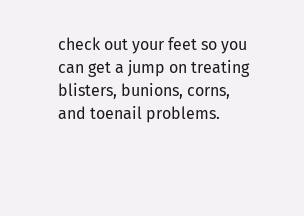check out your feet so you can get a jump on treating blisters, bunions, corns, and toenail problems.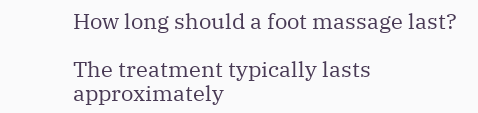How long should a foot massage last?

The treatment typically lasts approximately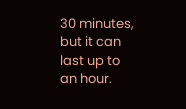30 minutes, but it can last up to an hour.